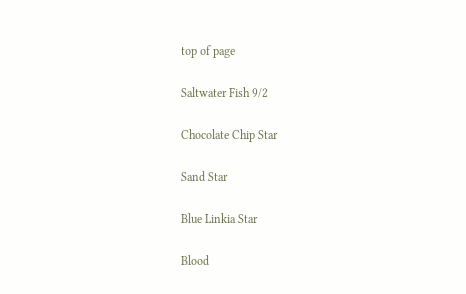top of page

Saltwater Fish 9/2

Chocolate Chip Star

Sand Star

Blue Linkia Star

Blood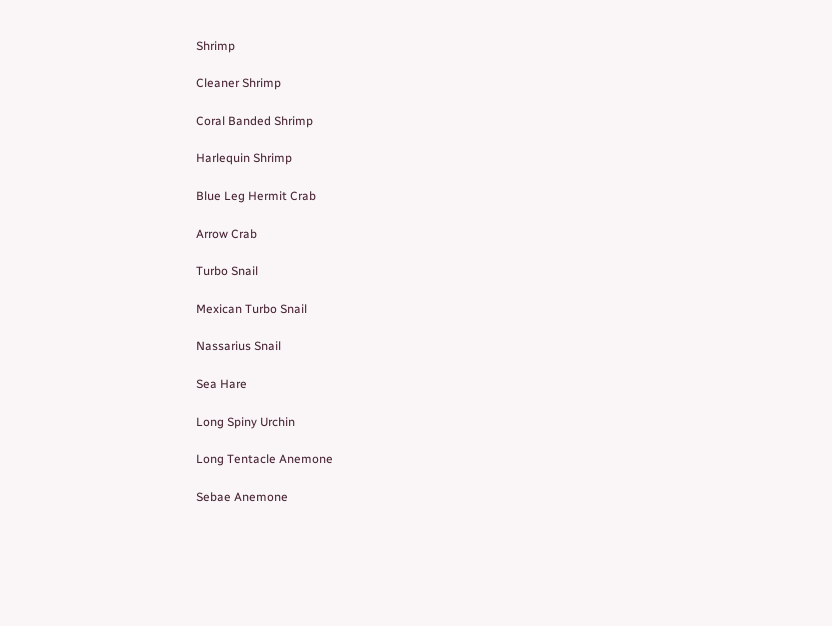Shrimp

Cleaner Shrimp

Coral Banded Shrimp

Harlequin Shrimp

Blue Leg Hermit Crab

Arrow Crab

Turbo Snail

Mexican Turbo Snail

Nassarius Snail

Sea Hare

Long Spiny Urchin

Long Tentacle Anemone

Sebae Anemone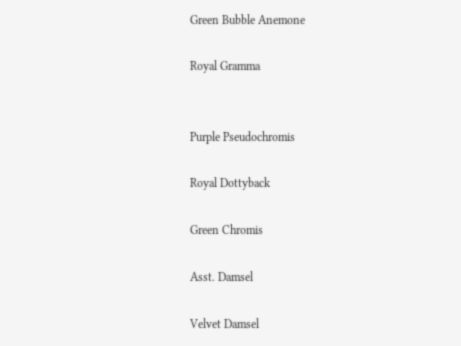Green Bubble Anemone

Royal Gramma


Purple Pseudochromis

Royal Dottyback

Green Chromis

Asst. Damsel

Velvet Damsel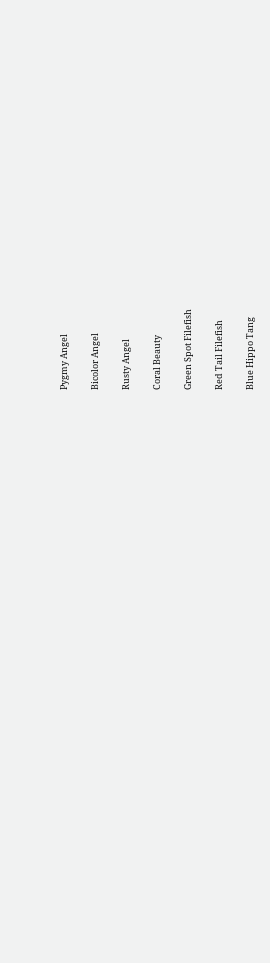Pygmy Angel

Bicolor Angel

Rusty Angel

Coral Beauty

Green Spot Filefish

Red Tail Filefish

Blue Hippo Tang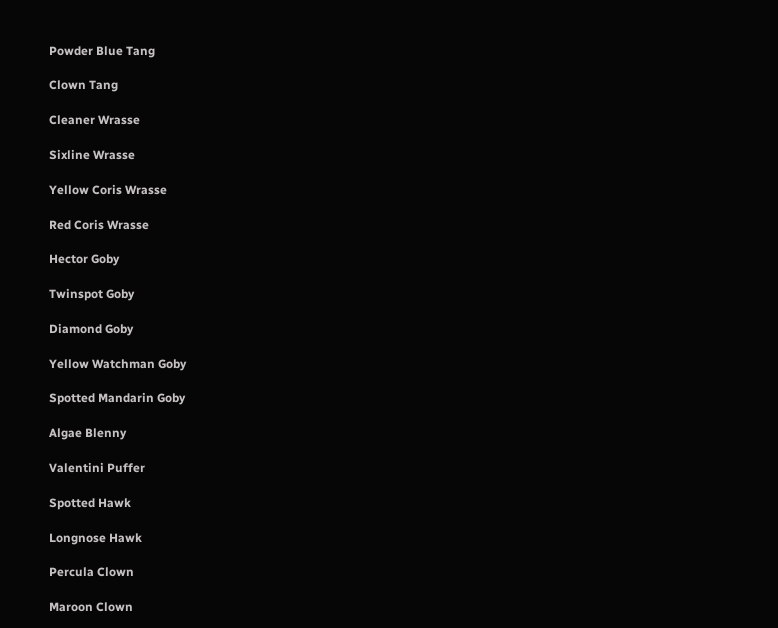Powder Blue Tang

Clown Tang

Cleaner Wrasse

Sixline Wrasse

Yellow Coris Wrasse

Red Coris Wrasse

Hector Goby

Twinspot Goby

Diamond Goby

Yellow Watchman Goby

Spotted Mandarin Goby

Algae Blenny

Valentini Puffer

Spotted Hawk

Longnose Hawk

Percula Clown

Maroon Clown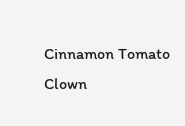Cinnamon Tomato Clown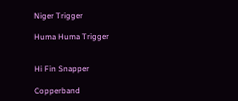Niger Trigger

Huma Huma Trigger


Hi Fin Snapper

Copperband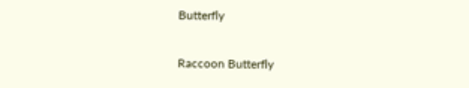Butterfly

Raccoon Butterfly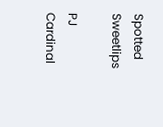Spotted Sweetlips

PJ Cardinal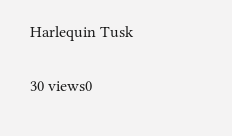Harlequin Tusk

30 views0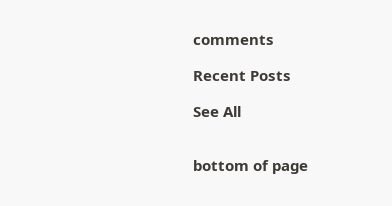comments

Recent Posts

See All


bottom of page